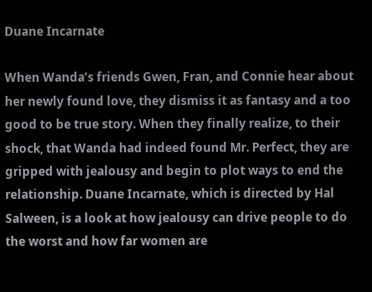Duane Incarnate

When Wanda’s friends Gwen, Fran, and Connie hear about her newly found love, they dismiss it as fantasy and a too good to be true story. When they finally realize, to their shock, that Wanda had indeed found Mr. Perfect, they are gripped with jealousy and begin to plot ways to end the relationship. Duane Incarnate, which is directed by Hal Salween, is a look at how jealousy can drive people to do the worst and how far women are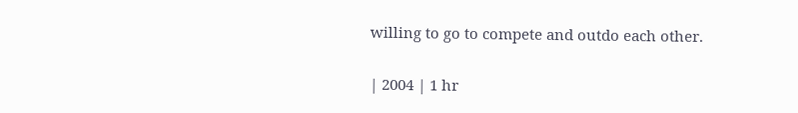willing to go to compete and outdo each other.

| 2004 | 1 hr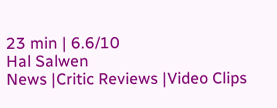23 min | 6.6/10
Hal Salwen
News |Critic Reviews |Video Clips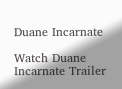Duane Incarnate

Watch Duane Incarnate Trailer